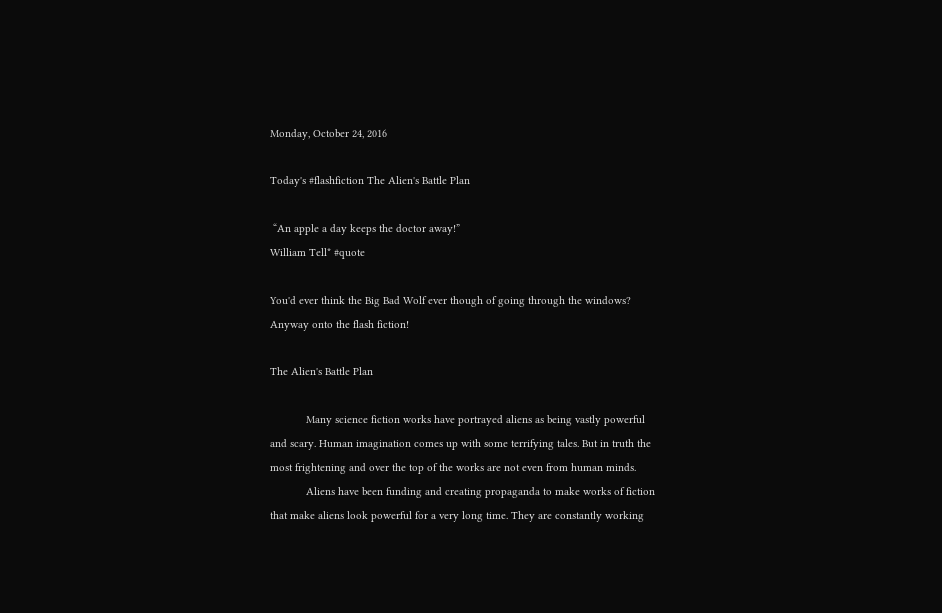Monday, October 24, 2016

Today's #flashfiction The Alien's Battle Plan

 “An apple a day keeps the doctor away!”
William Tell* #quote

You'd ever think the Big Bad Wolf ever though of going through the windows? Anyway onto the flash fiction!

The Alien's Battle Plan

            Many science fiction works have portrayed aliens as being vastly powerful and scary. Human imagination comes up with some terrifying tales. But in truth the most frightening and over the top of the works are not even from human minds.
            Aliens have been funding and creating propaganda to make works of fiction that make aliens look powerful for a very long time. They are constantly working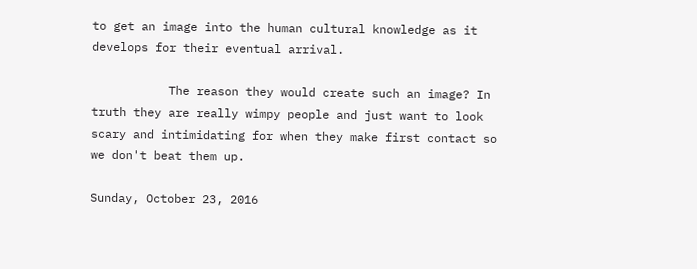to get an image into the human cultural knowledge as it develops for their eventual arrival.

           The reason they would create such an image? In truth they are really wimpy people and just want to look scary and intimidating for when they make first contact so we don't beat them up.

Sunday, October 23, 2016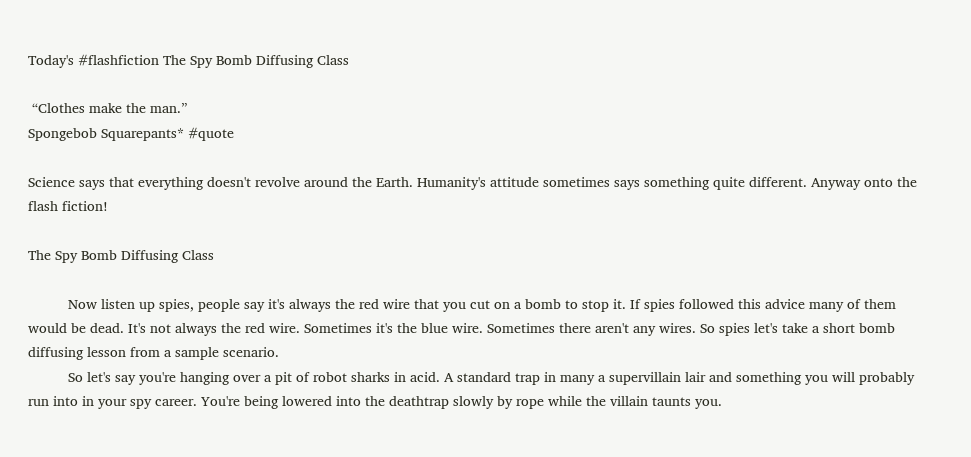Today's #flashfiction The Spy Bomb Diffusing Class

 “Clothes make the man.”
Spongebob Squarepants* #quote

Science says that everything doesn't revolve around the Earth. Humanity's attitude sometimes says something quite different. Anyway onto the flash fiction!

The Spy Bomb Diffusing Class

          Now listen up spies, people say it's always the red wire that you cut on a bomb to stop it. If spies followed this advice many of them would be dead. It's not always the red wire. Sometimes it's the blue wire. Sometimes there aren't any wires. So spies let's take a short bomb diffusing lesson from a sample scenario.
          So let's say you're hanging over a pit of robot sharks in acid. A standard trap in many a supervillain lair and something you will probably run into in your spy career. You're being lowered into the deathtrap slowly by rope while the villain taunts you.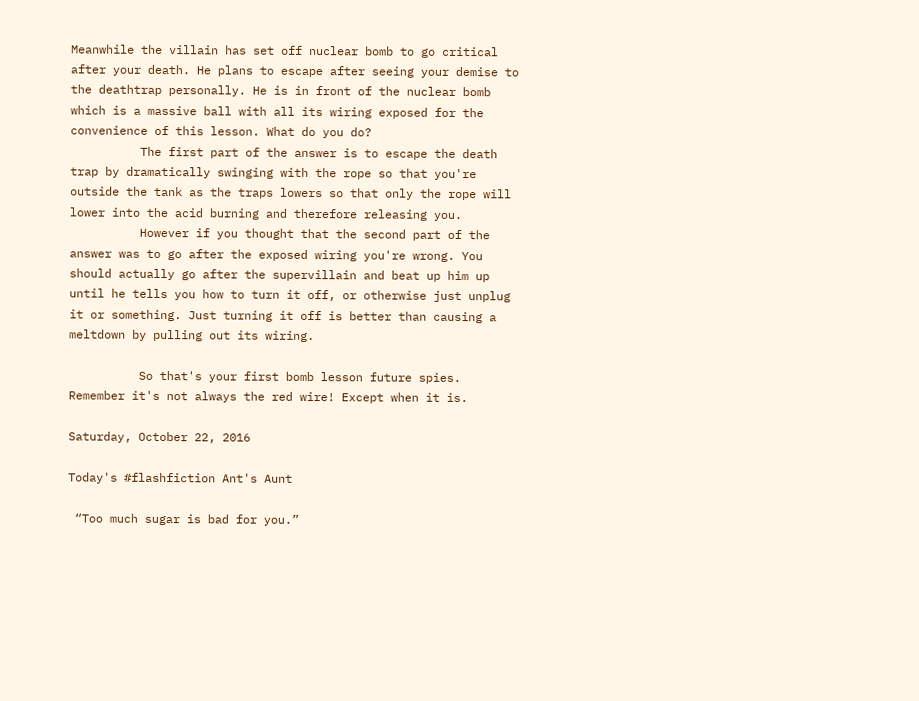Meanwhile the villain has set off nuclear bomb to go critical after your death. He plans to escape after seeing your demise to the deathtrap personally. He is in front of the nuclear bomb which is a massive ball with all its wiring exposed for the convenience of this lesson. What do you do?
          The first part of the answer is to escape the death trap by dramatically swinging with the rope so that you're outside the tank as the traps lowers so that only the rope will lower into the acid burning and therefore releasing you.
          However if you thought that the second part of the answer was to go after the exposed wiring you're wrong. You should actually go after the supervillain and beat up him up until he tells you how to turn it off, or otherwise just unplug it or something. Just turning it off is better than causing a meltdown by pulling out its wiring.

          So that's your first bomb lesson future spies. Remember it's not always the red wire! Except when it is.

Saturday, October 22, 2016

Today's #flashfiction Ant's Aunt

 “Too much sugar is bad for you.”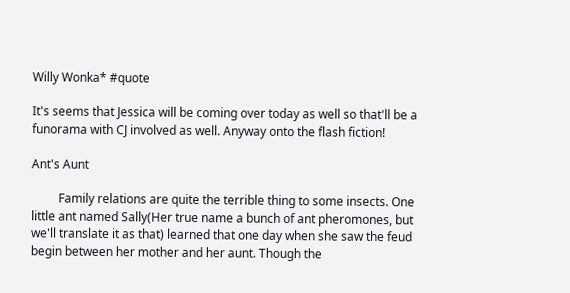Willy Wonka* #quote

It's seems that Jessica will be coming over today as well so that'll be a funorama with CJ involved as well. Anyway onto the flash fiction!

Ant's Aunt

         Family relations are quite the terrible thing to some insects. One little ant named Sally(Her true name a bunch of ant pheromones, but we'll translate it as that) learned that one day when she saw the feud begin between her mother and her aunt. Though the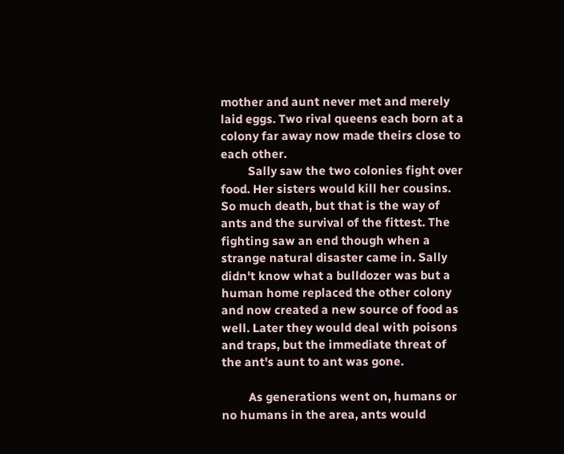mother and aunt never met and merely laid eggs. Two rival queens each born at a colony far away now made theirs close to each other.
         Sally saw the two colonies fight over food. Her sisters would kill her cousins. So much death, but that is the way of ants and the survival of the fittest. The fighting saw an end though when a strange natural disaster came in. Sally didn't know what a bulldozer was but a human home replaced the other colony and now created a new source of food as well. Later they would deal with poisons and traps, but the immediate threat of the ant's aunt to ant was gone.

         As generations went on, humans or no humans in the area, ants would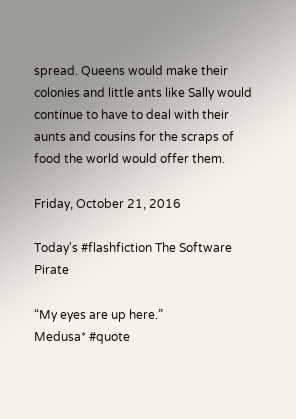spread. Queens would make their colonies and little ants like Sally would continue to have to deal with their aunts and cousins for the scraps of food the world would offer them.

Friday, October 21, 2016

Today's #flashfiction The Software Pirate

“My eyes are up here.”
Medusa* #quote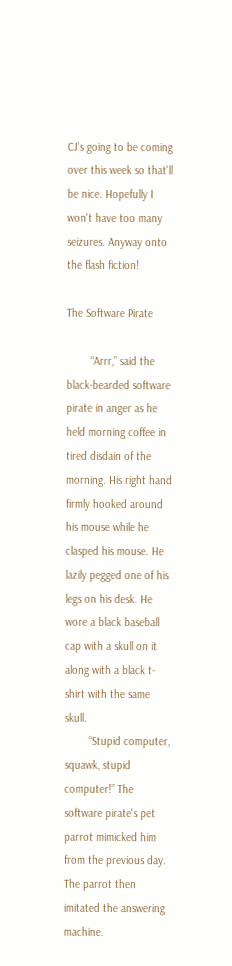CJ's going to be coming over this week so that'll be nice. Hopefully I won't have too many seizures. Anyway onto the flash fiction!

The Software Pirate

        “Arrr,” said the black-bearded software pirate in anger as he held morning coffee in tired disdain of the morning. His right hand firmly hooked around his mouse while he clasped his mouse. He lazily pegged one of his legs on his desk. He wore a black baseball cap with a skull on it along with a black t-shirt with the same skull.
        “Stupid computer, squawk, stupid computer!” The software pirate's pet parrot mimicked him from the previous day. The parrot then imitated the answering machine.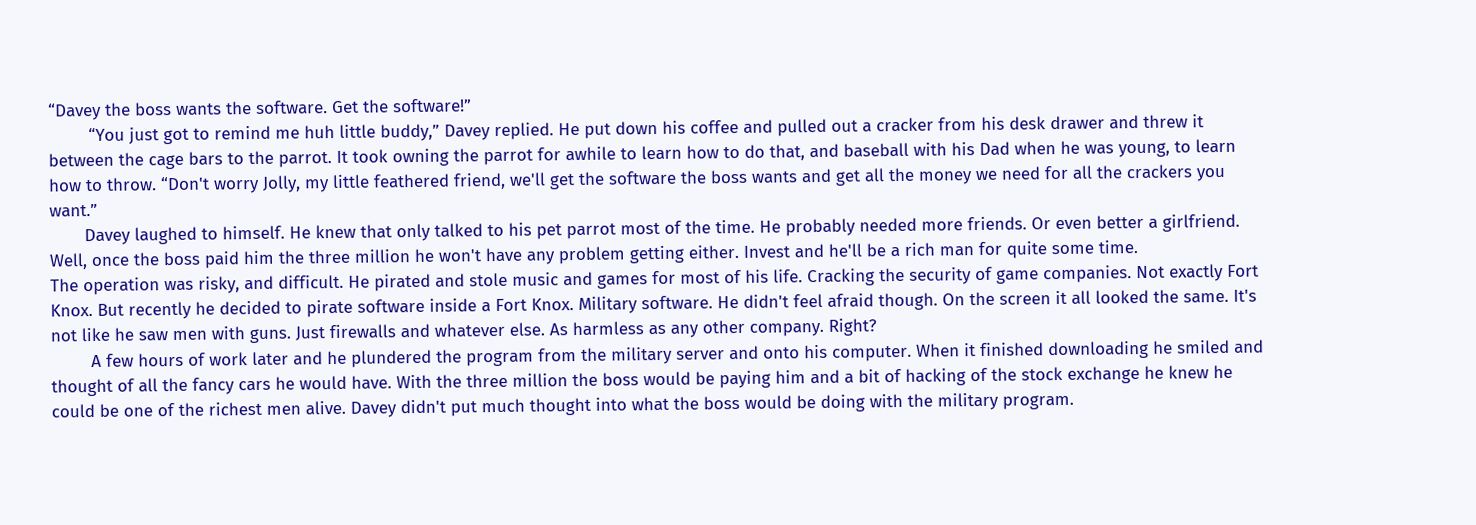“Davey the boss wants the software. Get the software!”
        “You just got to remind me huh little buddy,” Davey replied. He put down his coffee and pulled out a cracker from his desk drawer and threw it between the cage bars to the parrot. It took owning the parrot for awhile to learn how to do that, and baseball with his Dad when he was young, to learn how to throw. “Don't worry Jolly, my little feathered friend, we'll get the software the boss wants and get all the money we need for all the crackers you want.”
       Davey laughed to himself. He knew that only talked to his pet parrot most of the time. He probably needed more friends. Or even better a girlfriend. Well, once the boss paid him the three million he won't have any problem getting either. Invest and he'll be a rich man for quite some time.
The operation was risky, and difficult. He pirated and stole music and games for most of his life. Cracking the security of game companies. Not exactly Fort Knox. But recently he decided to pirate software inside a Fort Knox. Military software. He didn't feel afraid though. On the screen it all looked the same. It's not like he saw men with guns. Just firewalls and whatever else. As harmless as any other company. Right?
        A few hours of work later and he plundered the program from the military server and onto his computer. When it finished downloading he smiled and thought of all the fancy cars he would have. With the three million the boss would be paying him and a bit of hacking of the stock exchange he knew he could be one of the richest men alive. Davey didn't put much thought into what the boss would be doing with the military program.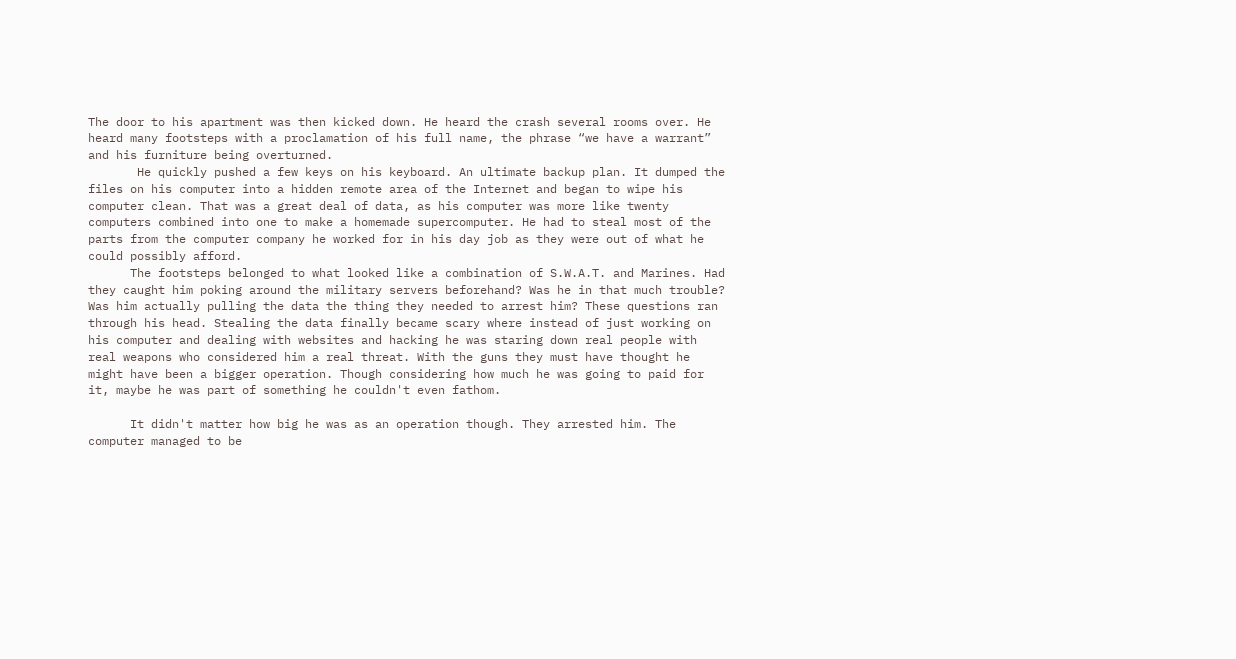The door to his apartment was then kicked down. He heard the crash several rooms over. He heard many footsteps with a proclamation of his full name, the phrase “we have a warrant” and his furniture being overturned.
       He quickly pushed a few keys on his keyboard. An ultimate backup plan. It dumped the files on his computer into a hidden remote area of the Internet and began to wipe his computer clean. That was a great deal of data, as his computer was more like twenty computers combined into one to make a homemade supercomputer. He had to steal most of the parts from the computer company he worked for in his day job as they were out of what he could possibly afford.
      The footsteps belonged to what looked like a combination of S.W.A.T. and Marines. Had they caught him poking around the military servers beforehand? Was he in that much trouble? Was him actually pulling the data the thing they needed to arrest him? These questions ran through his head. Stealing the data finally became scary where instead of just working on his computer and dealing with websites and hacking he was staring down real people with real weapons who considered him a real threat. With the guns they must have thought he might have been a bigger operation. Though considering how much he was going to paid for it, maybe he was part of something he couldn't even fathom.

      It didn't matter how big he was as an operation though. They arrested him. The computer managed to be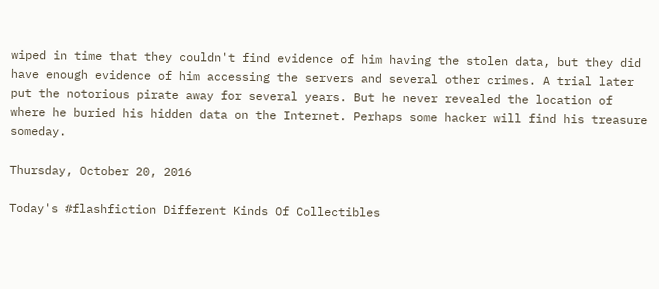wiped in time that they couldn't find evidence of him having the stolen data, but they did have enough evidence of him accessing the servers and several other crimes. A trial later put the notorious pirate away for several years. But he never revealed the location of where he buried his hidden data on the Internet. Perhaps some hacker will find his treasure someday.

Thursday, October 20, 2016

Today's #flashfiction Different Kinds Of Collectibles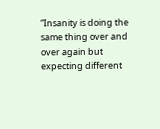“Insanity is doing the same thing over and over again but expecting different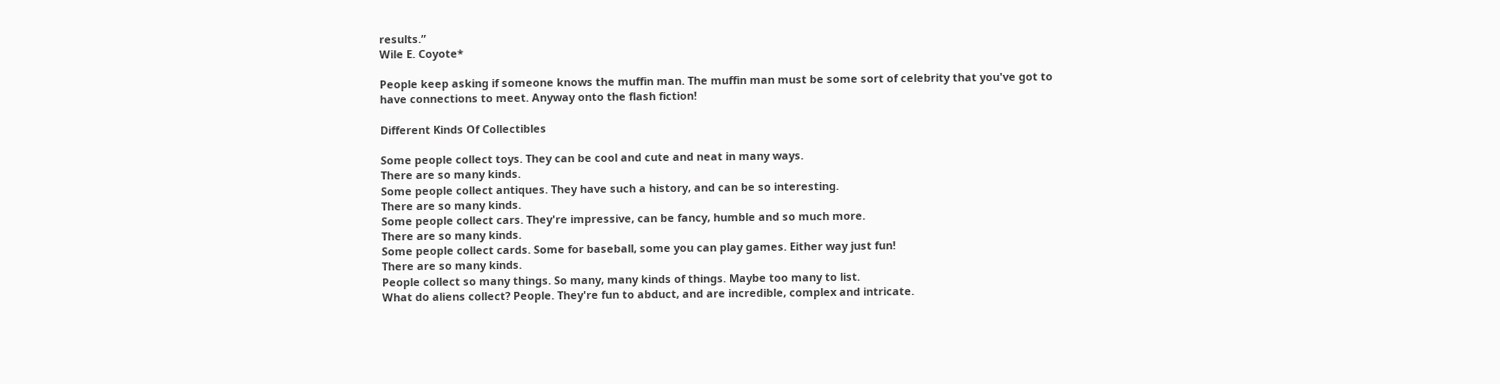results.”
Wile E. Coyote*

People keep asking if someone knows the muffin man. The muffin man must be some sort of celebrity that you've got to have connections to meet. Anyway onto the flash fiction!

Different Kinds Of Collectibles

Some people collect toys. They can be cool and cute and neat in many ways.
There are so many kinds.
Some people collect antiques. They have such a history, and can be so interesting.
There are so many kinds.
Some people collect cars. They're impressive, can be fancy, humble and so much more.
There are so many kinds.
Some people collect cards. Some for baseball, some you can play games. Either way just fun!
There are so many kinds.
People collect so many things. So many, many kinds of things. Maybe too many to list.
What do aliens collect? People. They're fun to abduct, and are incredible, complex and intricate.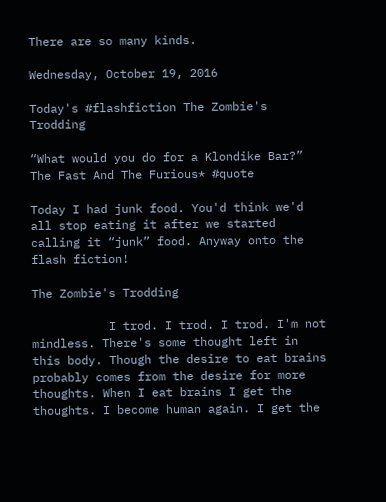There are so many kinds.

Wednesday, October 19, 2016

Today's #flashfiction The Zombie's Trodding

“What would you do for a Klondike Bar?”
The Fast And The Furious* #quote

Today I had junk food. You'd think we'd all stop eating it after we started calling it “junk” food. Anyway onto the flash fiction!

The Zombie's Trodding

           I trod. I trod. I trod. I'm not mindless. There's some thought left in this body. Though the desire to eat brains probably comes from the desire for more thoughts. When I eat brains I get the thoughts. I become human again. I get the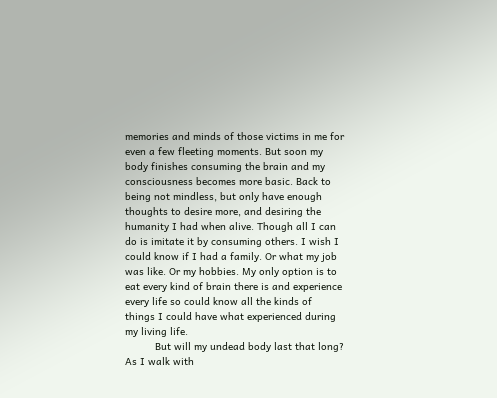memories and minds of those victims in me for even a few fleeting moments. But soon my body finishes consuming the brain and my consciousness becomes more basic. Back to being not mindless, but only have enough thoughts to desire more, and desiring the humanity I had when alive. Though all I can do is imitate it by consuming others. I wish I could know if I had a family. Or what my job was like. Or my hobbies. My only option is to eat every kind of brain there is and experience every life so could know all the kinds of things I could have what experienced during my living life.
          But will my undead body last that long? As I walk with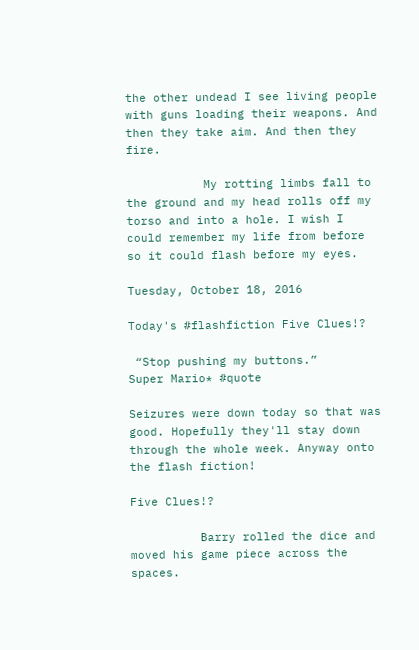the other undead I see living people with guns loading their weapons. And then they take aim. And then they fire.

           My rotting limbs fall to the ground and my head rolls off my torso and into a hole. I wish I could remember my life from before so it could flash before my eyes.

Tuesday, October 18, 2016

Today's #flashfiction Five Clues!?

 “Stop pushing my buttons.”
Super Mario* #quote

Seizures were down today so that was good. Hopefully they'll stay down through the whole week. Anyway onto the flash fiction!

Five Clues!?

          Barry rolled the dice and moved his game piece across the spaces.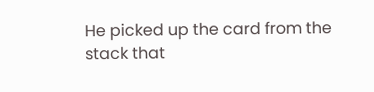He picked up the card from the stack that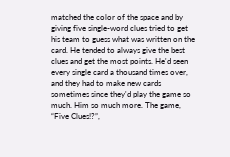matched the color of the space and by giving five single-word clues tried to get his team to guess what was written on the card. He tended to always give the best clues and get the most points. He'd seen every single card a thousand times over, and they had to make new cards sometimes since they'd play the game so much. Him so much more. The game, “Five Clues!?”,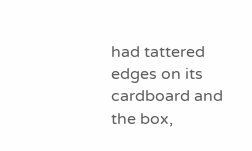had tattered edges on its cardboard and the box,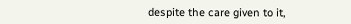despite the care given to it,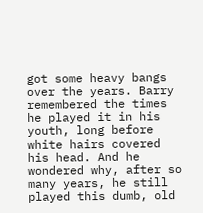got some heavy bangs over the years. Barry remembered the times he played it in his youth, long before white hairs covered his head. And he wondered why, after so many years, he still played this dumb, old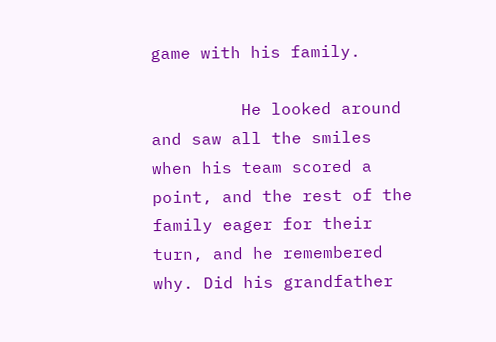game with his family.

         He looked around and saw all the smiles when his team scored a point, and the rest of the family eager for their turn, and he remembered why. Did his grandfather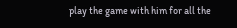play the game with him for all the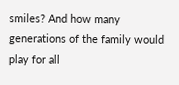smiles? And how many generations of the family would play for all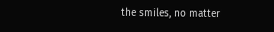the smiles, no matter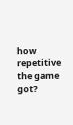how repetitive the game got?